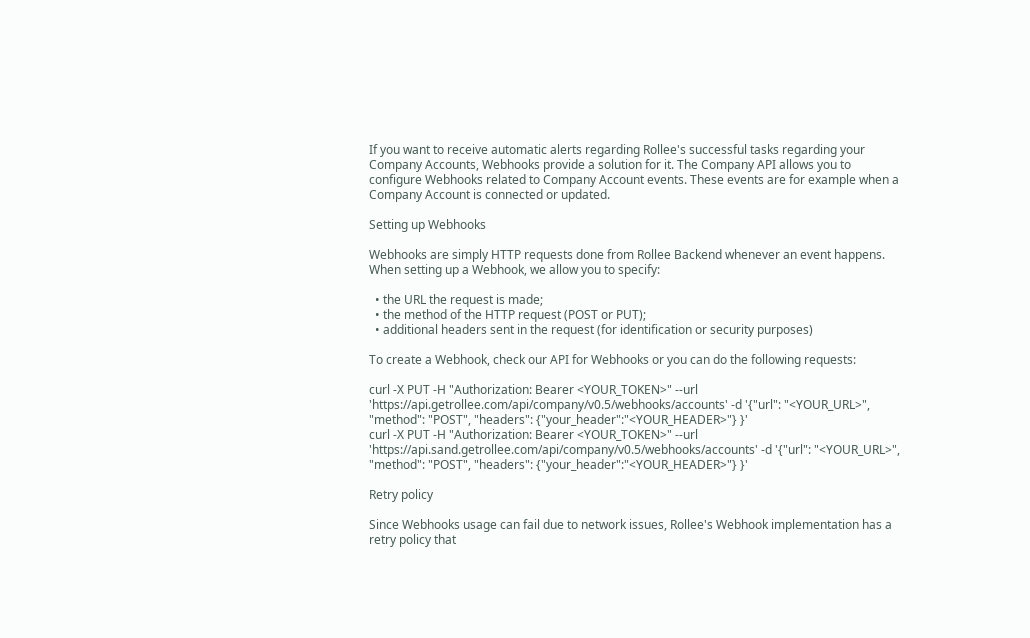If you want to receive automatic alerts regarding Rollee's successful tasks regarding your Company Accounts, Webhooks provide a solution for it. The Company API allows you to configure Webhooks related to Company Account events. These events are for example when a Company Account is connected or updated.

Setting up Webhooks

Webhooks are simply HTTP requests done from Rollee Backend whenever an event happens. When setting up a Webhook, we allow you to specify:

  • the URL the request is made;
  • the method of the HTTP request (POST or PUT);
  • additional headers sent in the request (for identification or security purposes)

To create a Webhook, check our API for Webhooks or you can do the following requests:

curl -X PUT -H "Authorization: Bearer <YOUR_TOKEN>" --url 'https://api.getrollee.com/api/company/v0.5/webhooks/accounts' -d '{"url": "<YOUR_URL>", "method": "POST", "headers": {"your_header":"<YOUR_HEADER>"} }'
curl -X PUT -H "Authorization: Bearer <YOUR_TOKEN>" --url 'https://api.sand.getrollee.com/api/company/v0.5/webhooks/accounts' -d '{"url": "<YOUR_URL>", "method": "POST", "headers": {"your_header":"<YOUR_HEADER>"} }'

Retry policy

Since Webhooks usage can fail due to network issues, Rollee's Webhook implementation has a retry policy that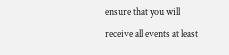ensure that you will receive all events at least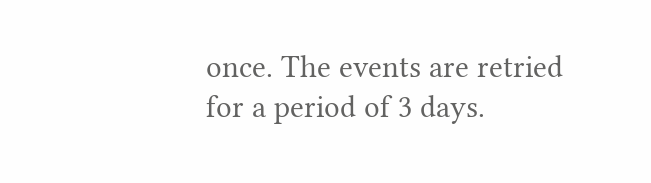once. The events are retried for a period of 3 days.